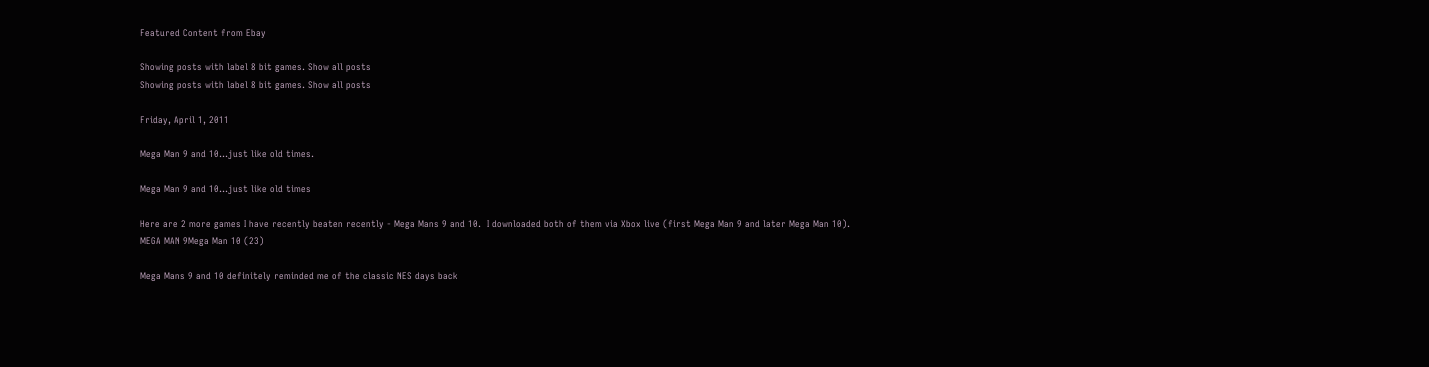Featured Content from Ebay

Showing posts with label 8 bit games. Show all posts
Showing posts with label 8 bit games. Show all posts

Friday, April 1, 2011

Mega Man 9 and 10...just like old times.

Mega Man 9 and 10...just like old times

Here are 2 more games I have recently beaten recently - Mega Mans 9 and 10.  I downloaded both of them via Xbox live (first Mega Man 9 and later Mega Man 10).
MEGA MAN 9Mega Man 10 (23)

Mega Mans 9 and 10 definitely reminded me of the classic NES days back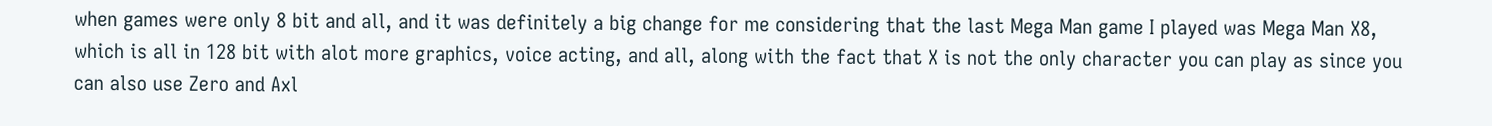when games were only 8 bit and all, and it was definitely a big change for me considering that the last Mega Man game I played was Mega Man X8, which is all in 128 bit with alot more graphics, voice acting, and all, along with the fact that X is not the only character you can play as since you can also use Zero and Axl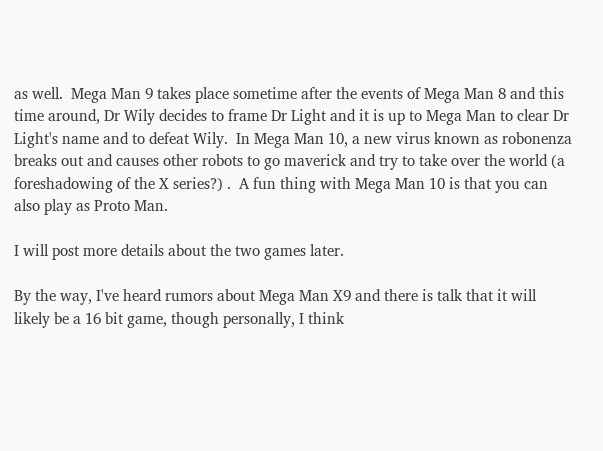as well.  Mega Man 9 takes place sometime after the events of Mega Man 8 and this time around, Dr Wily decides to frame Dr Light and it is up to Mega Man to clear Dr Light's name and to defeat Wily.  In Mega Man 10, a new virus known as robonenza breaks out and causes other robots to go maverick and try to take over the world (a foreshadowing of the X series?) .  A fun thing with Mega Man 10 is that you can also play as Proto Man.

I will post more details about the two games later.

By the way, I've heard rumors about Mega Man X9 and there is talk that it will likely be a 16 bit game, though personally, I think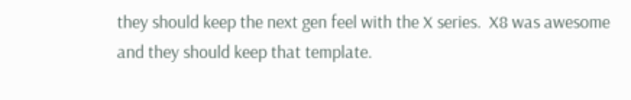they should keep the next gen feel with the X series.  X8 was awesome and they should keep that template.